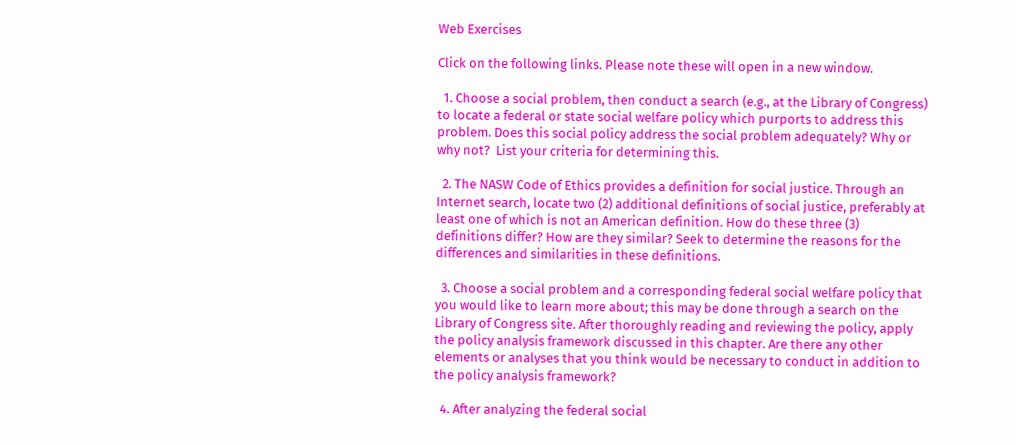Web Exercises

Click on the following links. Please note these will open in a new window.

  1. Choose a social problem, then conduct a search (e.g., at the Library of Congress) to locate a federal or state social welfare policy which purports to address this problem. Does this social policy address the social problem adequately? Why or why not?  List your criteria for determining this.

  2. The NASW Code of Ethics provides a definition for social justice. Through an Internet search, locate two (2) additional definitions of social justice, preferably at least one of which is not an American definition. How do these three (3) definitions differ? How are they similar? Seek to determine the reasons for the differences and similarities in these definitions.

  3. Choose a social problem and a corresponding federal social welfare policy that you would like to learn more about; this may be done through a search on the Library of Congress site. After thoroughly reading and reviewing the policy, apply the policy analysis framework discussed in this chapter. Are there any other elements or analyses that you think would be necessary to conduct in addition to the policy analysis framework?

  4. After analyzing the federal social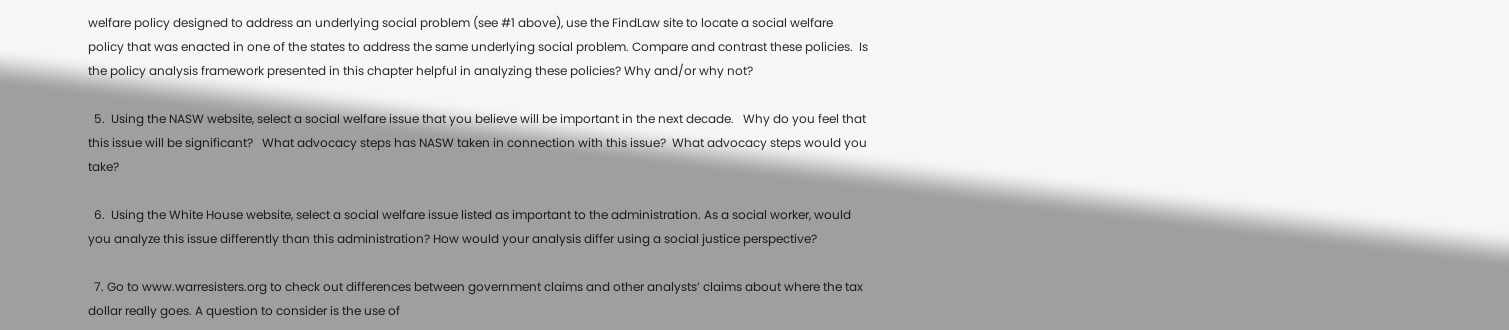welfare policy designed to address an underlying social problem (see #1 above), use the FindLaw site to locate a social welfare policy that was enacted in one of the states to address the same underlying social problem. Compare and contrast these policies.  Is the policy analysis framework presented in this chapter helpful in analyzing these policies? Why and/or why not?

  5.  Using the NASW website, select a social welfare issue that you believe will be important in the next decade.   Why do you feel that this issue will be significant?   What advocacy steps has NASW taken in connection with this issue?  What advocacy steps would you take?

  6.  Using the White House website, select a social welfare issue listed as important to the administration. As a social worker, would you analyze this issue differently than this administration? How would your analysis differ using a social justice perspective?

  7. Go to www.warresisters.org to check out differences between government claims and other analysts’ claims about where the tax dollar really goes. A question to consider is the use of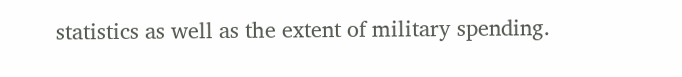statistics as well as the extent of military spending.